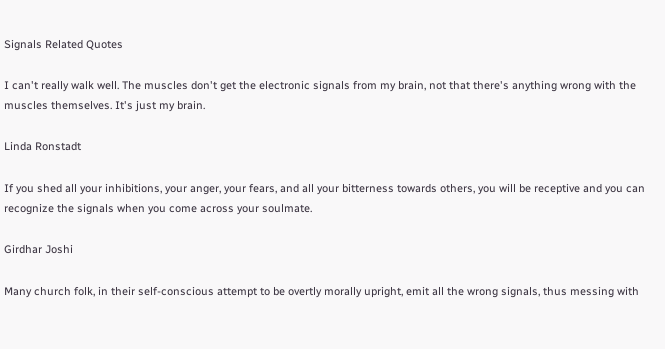Signals Related Quotes

I can't really walk well. The muscles don't get the electronic signals from my brain, not that there's anything wrong with the muscles themselves. It's just my brain.

Linda Ronstadt

If you shed all your inhibitions, your anger, your fears, and all your bitterness towards others, you will be receptive and you can recognize the signals when you come across your soulmate.

Girdhar Joshi

Many church folk, in their self-conscious attempt to be overtly morally upright, emit all the wrong signals, thus messing with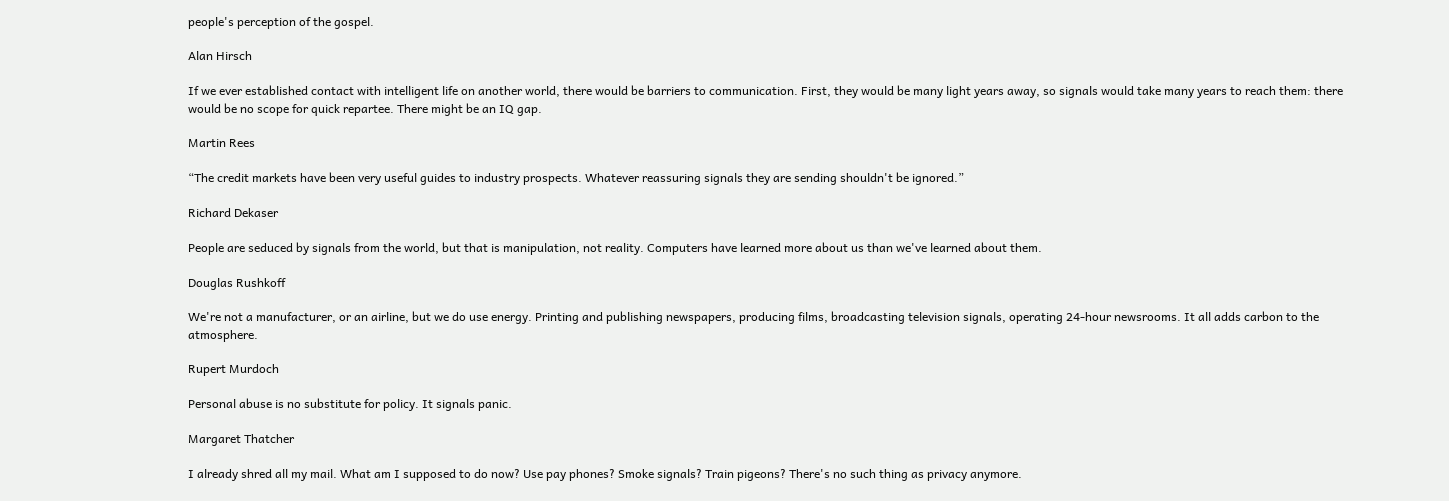people's perception of the gospel.

Alan Hirsch

If we ever established contact with intelligent life on another world, there would be barriers to communication. First, they would be many light years away, so signals would take many years to reach them: there would be no scope for quick repartee. There might be an IQ gap.

Martin Rees

“The credit markets have been very useful guides to industry prospects. Whatever reassuring signals they are sending shouldn't be ignored.”

Richard Dekaser

People are seduced by signals from the world, but that is manipulation, not reality. Computers have learned more about us than we've learned about them.

Douglas Rushkoff

We're not a manufacturer, or an airline, but we do use energy. Printing and publishing newspapers, producing films, broadcasting television signals, operating 24-hour newsrooms. It all adds carbon to the atmosphere.

Rupert Murdoch

Personal abuse is no substitute for policy. It signals panic.

Margaret Thatcher

I already shred all my mail. What am I supposed to do now? Use pay phones? Smoke signals? Train pigeons? There's no such thing as privacy anymore.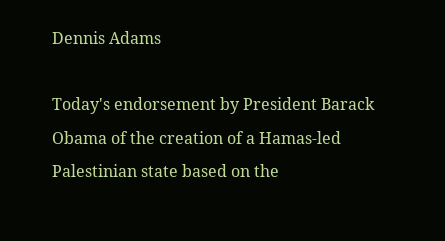Dennis Adams

Today's endorsement by President Barack Obama of the creation of a Hamas-led Palestinian state based on the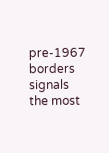pre-1967 borders signals the most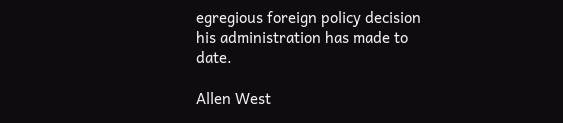egregious foreign policy decision his administration has made to date.

Allen West